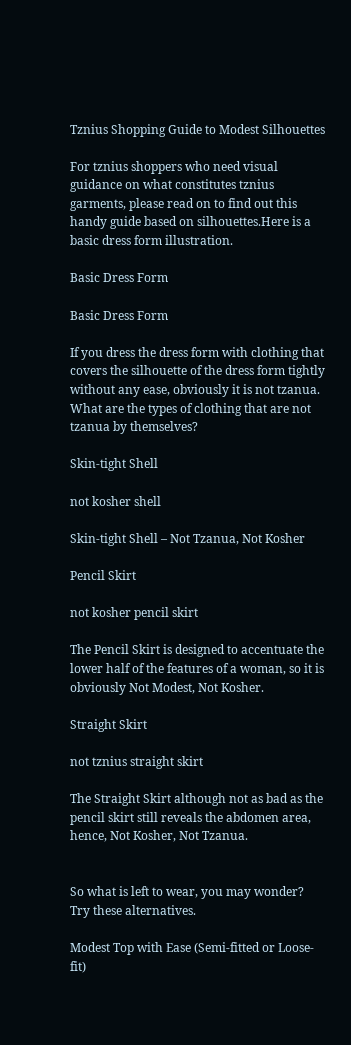Tznius Shopping Guide to Modest Silhouettes

For tznius shoppers who need visual guidance on what constitutes tznius garments, please read on to find out this handy guide based on silhouettes.Here is a basic dress form illustration.

Basic Dress Form

Basic Dress Form

If you dress the dress form with clothing that covers the silhouette of the dress form tightly without any ease, obviously it is not tzanua.  What are the types of clothing that are not tzanua by themselves?

Skin-tight Shell

not kosher shell

Skin-tight Shell – Not Tzanua, Not Kosher

Pencil Skirt

not kosher pencil skirt

The Pencil Skirt is designed to accentuate the lower half of the features of a woman, so it is obviously Not Modest, Not Kosher.

Straight Skirt

not tznius straight skirt

The Straight Skirt although not as bad as the pencil skirt still reveals the abdomen area, hence, Not Kosher, Not Tzanua.


So what is left to wear, you may wonder?  Try these alternatives.

Modest Top with Ease (Semi-fitted or Loose-fit)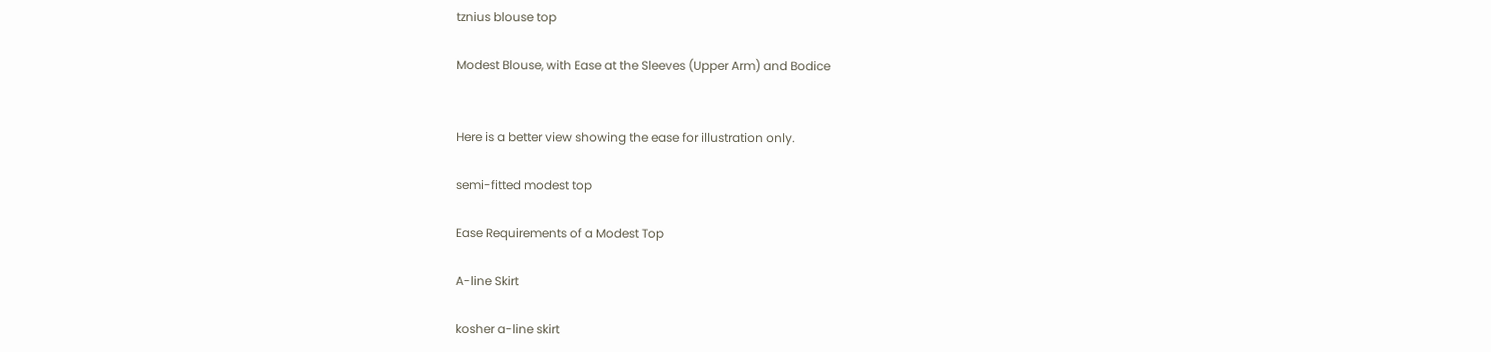tznius blouse top

Modest Blouse, with Ease at the Sleeves (Upper Arm) and Bodice


Here is a better view showing the ease for illustration only.

semi-fitted modest top

Ease Requirements of a Modest Top

A-line Skirt

kosher a-line skirt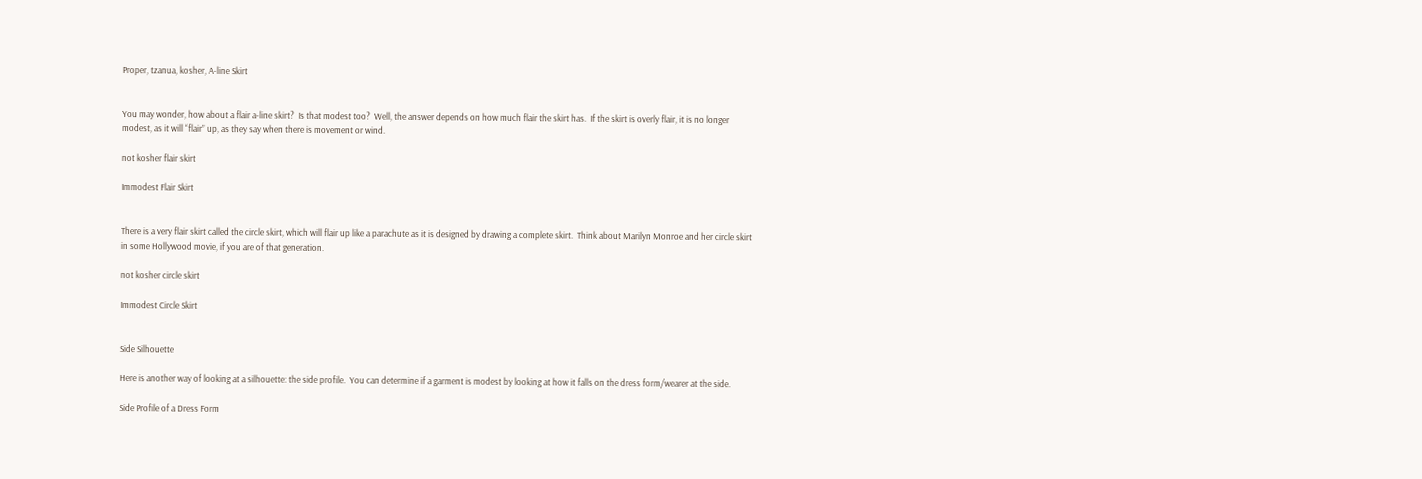Proper, tzanua, kosher, A-line Skirt


You may wonder, how about a flair a-line skirt?  Is that modest too?  Well, the answer depends on how much flair the skirt has.  If the skirt is overly flair, it is no longer modest, as it will “flair” up, as they say when there is movement or wind.

not kosher flair skirt

Immodest Flair Skirt


There is a very flair skirt called the circle skirt, which will flair up like a parachute as it is designed by drawing a complete skirt.  Think about Marilyn Monroe and her circle skirt in some Hollywood movie, if you are of that generation.

not kosher circle skirt

Immodest Circle Skirt


Side Silhouette

Here is another way of looking at a silhouette: the side profile.  You can determine if a garment is modest by looking at how it falls on the dress form/wearer at the side.

Side Profile of a Dress Form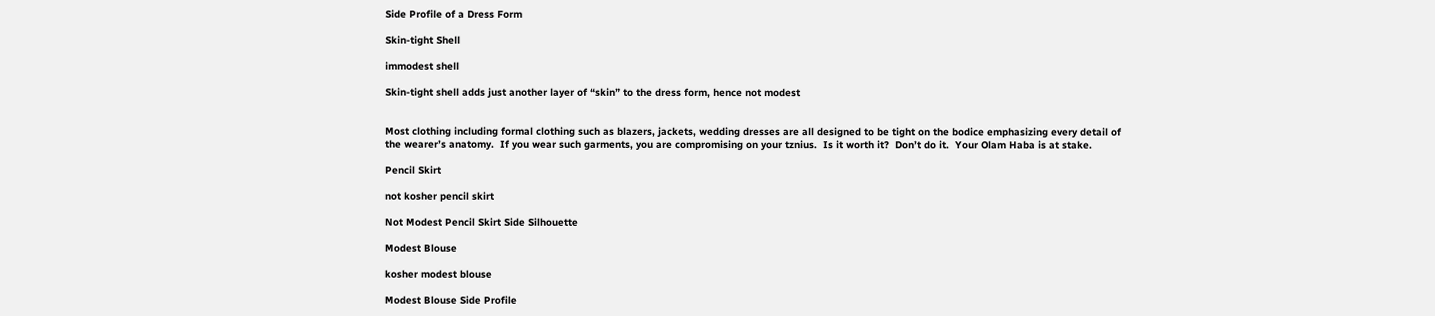Side Profile of a Dress Form

Skin-tight Shell

immodest shell

Skin-tight shell adds just another layer of “skin” to the dress form, hence not modest


Most clothing including formal clothing such as blazers, jackets, wedding dresses are all designed to be tight on the bodice emphasizing every detail of the wearer’s anatomy.  If you wear such garments, you are compromising on your tznius.  Is it worth it?  Don’t do it.  Your Olam Haba is at stake.

Pencil Skirt

not kosher pencil skirt

Not Modest Pencil Skirt Side Silhouette

Modest Blouse

kosher modest blouse

Modest Blouse Side Profile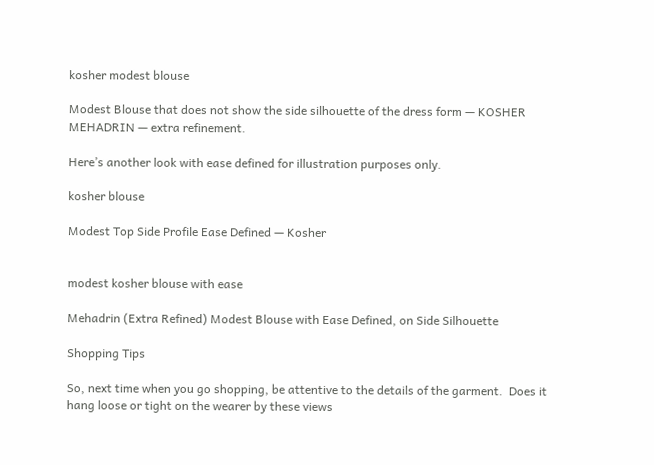kosher modest blouse

Modest Blouse that does not show the side silhouette of the dress form — KOSHER MEHADRIN — extra refinement.

Here’s another look with ease defined for illustration purposes only.

kosher blouse

Modest Top Side Profile Ease Defined — Kosher


modest kosher blouse with ease

Mehadrin (Extra Refined) Modest Blouse with Ease Defined, on Side Silhouette

Shopping Tips

So, next time when you go shopping, be attentive to the details of the garment.  Does it hang loose or tight on the wearer by these views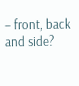– front, back and side?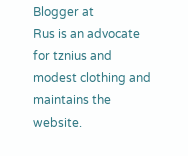Blogger at
Rus is an advocate for tznius and modest clothing and maintains the website.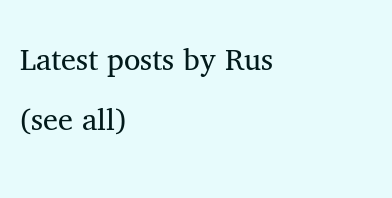Latest posts by Rus (see all)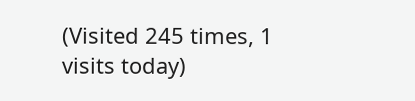(Visited 245 times, 1 visits today)